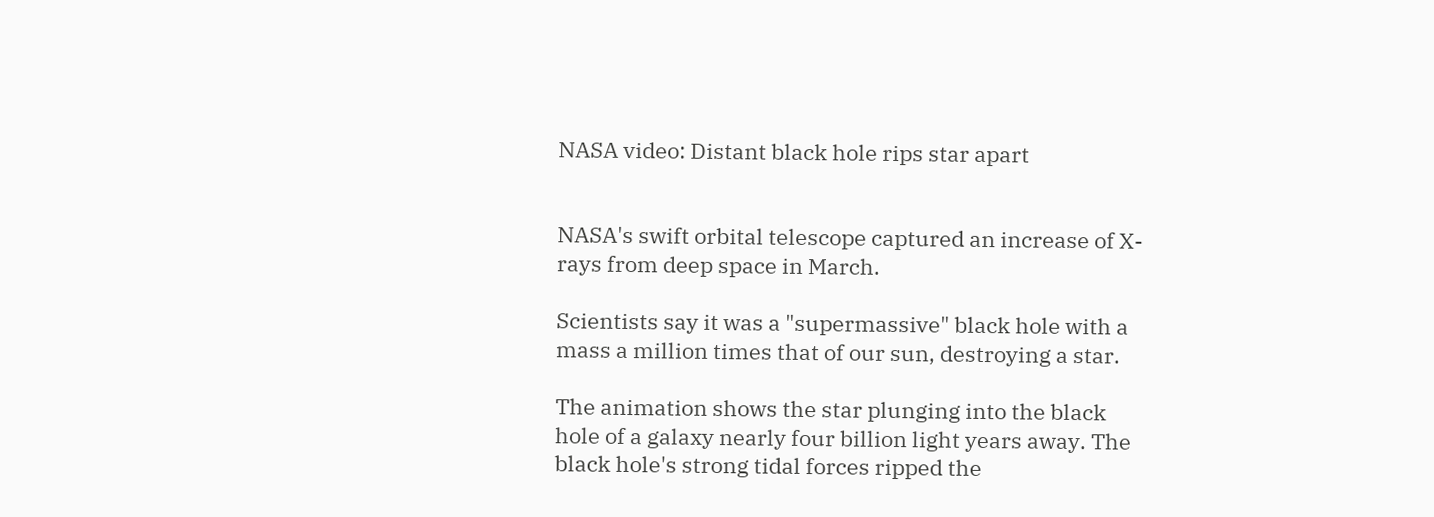NASA video: Distant black hole rips star apart


NASA's swift orbital telescope captured an increase of X-rays from deep space in March.

Scientists say it was a "supermassive" black hole with a mass a million times that of our sun, destroying a star.

The animation shows the star plunging into the black hole of a galaxy nearly four billion light years away. The black hole's strong tidal forces ripped the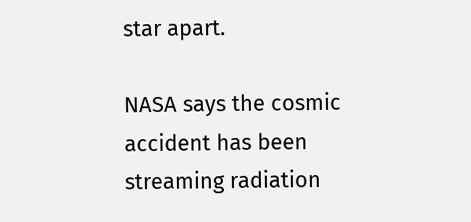star apart.

NASA says the cosmic accident has been streaming radiation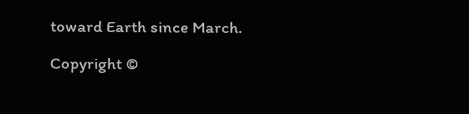toward Earth since March.

Copyright ©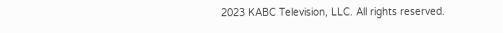2023 KABC Television, LLC. All rights reserved.